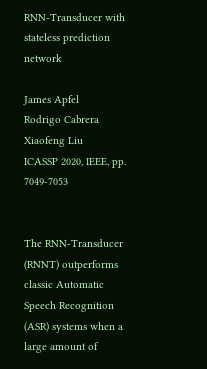RNN-Transducer with stateless prediction network

James Apfel
Rodrigo Cabrera
Xiaofeng Liu
ICASSP 2020, IEEE, pp. 7049-7053


The RNN-Transducer (RNNT) outperforms classic Automatic Speech Recognition (ASR) systems when a large amount of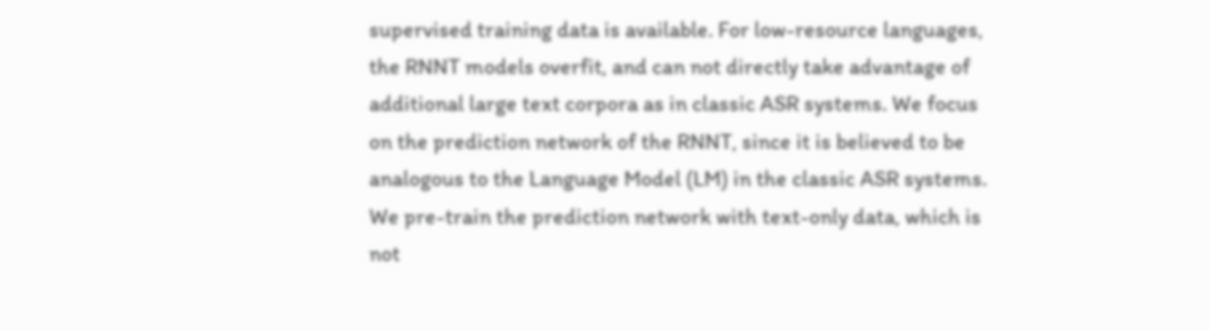supervised training data is available. For low-resource languages, the RNNT models overfit, and can not directly take advantage of additional large text corpora as in classic ASR systems. We focus on the prediction network of the RNNT, since it is believed to be analogous to the Language Model (LM) in the classic ASR systems. We pre-train the prediction network with text-only data, which is not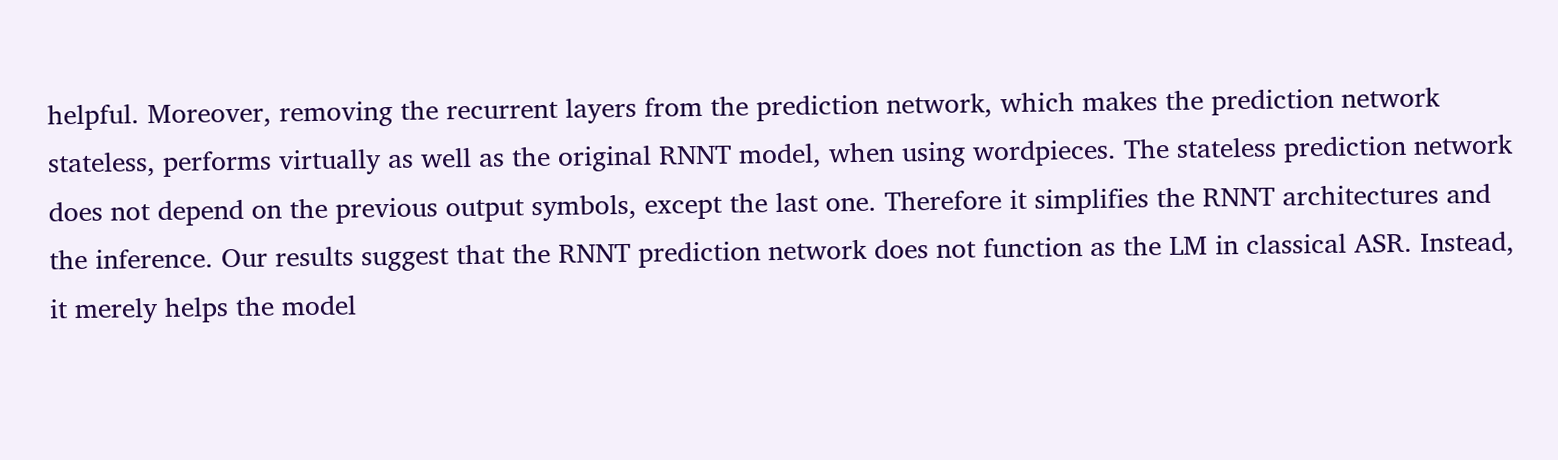helpful. Moreover, removing the recurrent layers from the prediction network, which makes the prediction network stateless, performs virtually as well as the original RNNT model, when using wordpieces. The stateless prediction network does not depend on the previous output symbols, except the last one. Therefore it simplifies the RNNT architectures and the inference. Our results suggest that the RNNT prediction network does not function as the LM in classical ASR. Instead, it merely helps the model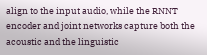align to the input audio, while the RNNT encoder and joint networks capture both the acoustic and the linguistic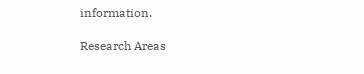information.

Research Areas